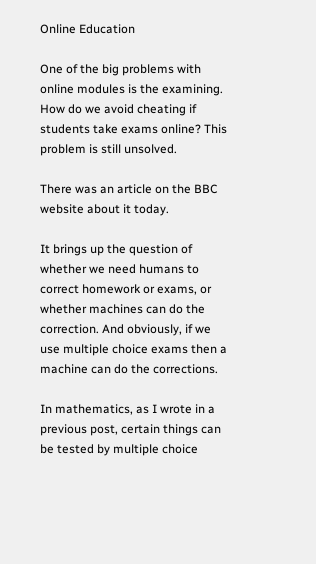Online Education

One of the big problems with online modules is the examining. How do we avoid cheating if students take exams online? This problem is still unsolved.

There was an article on the BBC website about it today.

It brings up the question of whether we need humans to correct homework or exams, or whether machines can do the correction. And obviously, if we use multiple choice exams then a machine can do the corrections.

In mathematics, as I wrote in a previous post, certain things can be tested by multiple choice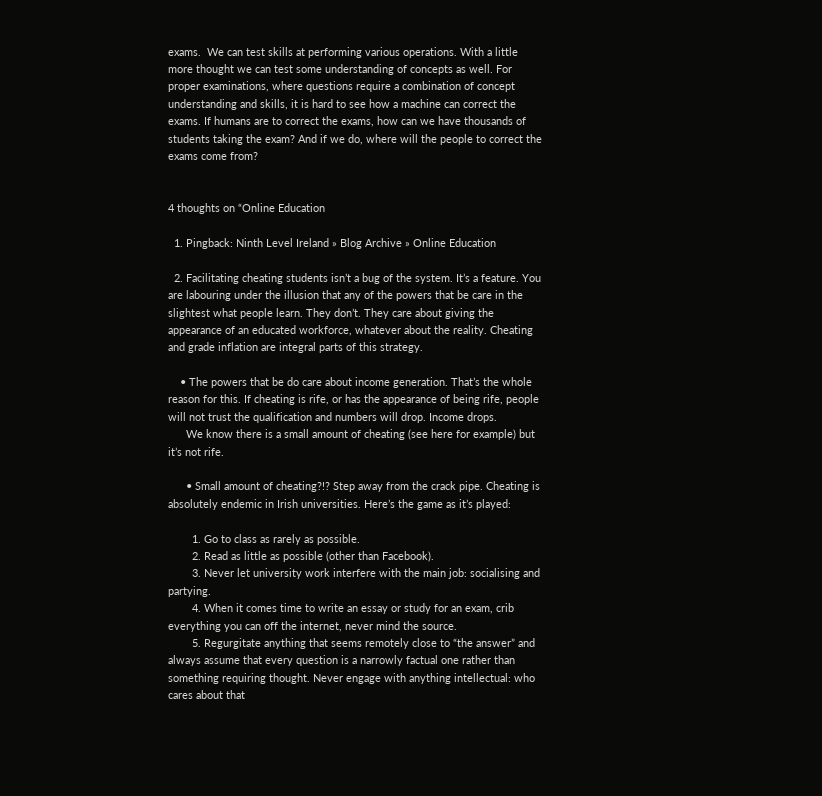exams.  We can test skills at performing various operations. With a little more thought we can test some understanding of concepts as well. For proper examinations, where questions require a combination of concept understanding and skills, it is hard to see how a machine can correct the exams. If humans are to correct the exams, how can we have thousands of students taking the exam? And if we do, where will the people to correct the exams come from?


4 thoughts on “Online Education

  1. Pingback: Ninth Level Ireland » Blog Archive » Online Education

  2. Facilitating cheating students isn’t a bug of the system. It’s a feature. You are labouring under the illusion that any of the powers that be care in the slightest what people learn. They don’t. They care about giving the appearance of an educated workforce, whatever about the reality. Cheating and grade inflation are integral parts of this strategy.

    • The powers that be do care about income generation. That’s the whole reason for this. If cheating is rife, or has the appearance of being rife, people will not trust the qualification and numbers will drop. Income drops.
      We know there is a small amount of cheating (see here for example) but it’s not rife.

      • Small amount of cheating?!? Step away from the crack pipe. Cheating is absolutely endemic in Irish universities. Here’s the game as it’s played:

        1. Go to class as rarely as possible.
        2. Read as little as possible (other than Facebook).
        3. Never let university work interfere with the main job: socialising and partying.
        4. When it comes time to write an essay or study for an exam, crib everything you can off the internet, never mind the source.
        5. Regurgitate anything that seems remotely close to “the answer” and always assume that every question is a narrowly factual one rather than something requiring thought. Never engage with anything intellectual: who cares about that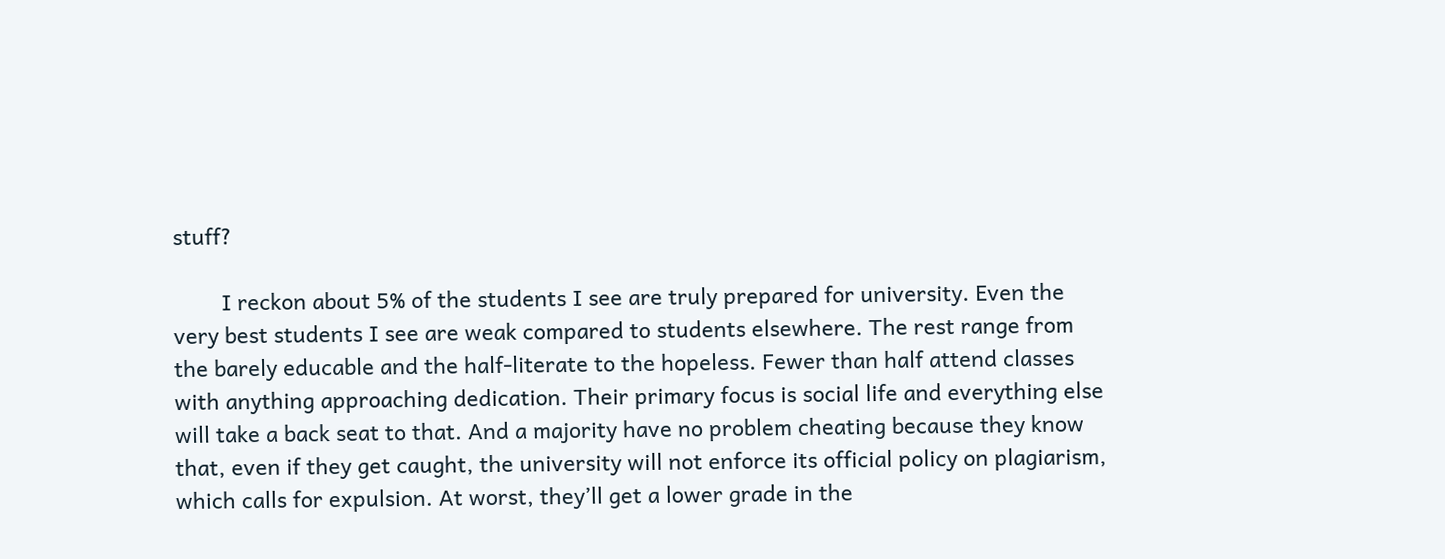stuff?

        I reckon about 5% of the students I see are truly prepared for university. Even the very best students I see are weak compared to students elsewhere. The rest range from the barely educable and the half-literate to the hopeless. Fewer than half attend classes with anything approaching dedication. Their primary focus is social life and everything else will take a back seat to that. And a majority have no problem cheating because they know that, even if they get caught, the university will not enforce its official policy on plagiarism, which calls for expulsion. At worst, they’ll get a lower grade in the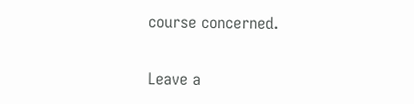course concerned.

Leave a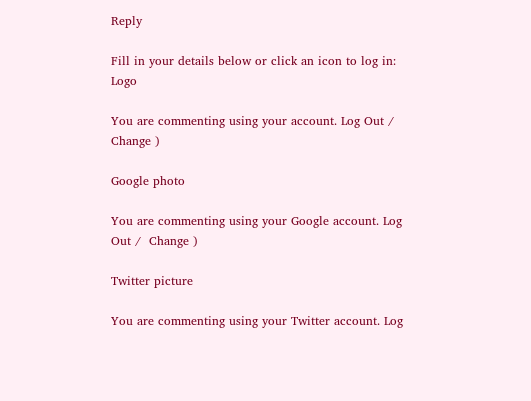Reply

Fill in your details below or click an icon to log in: Logo

You are commenting using your account. Log Out /  Change )

Google photo

You are commenting using your Google account. Log Out /  Change )

Twitter picture

You are commenting using your Twitter account. Log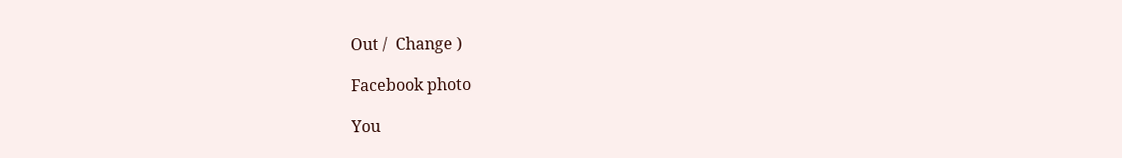Out /  Change )

Facebook photo

You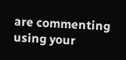are commenting using your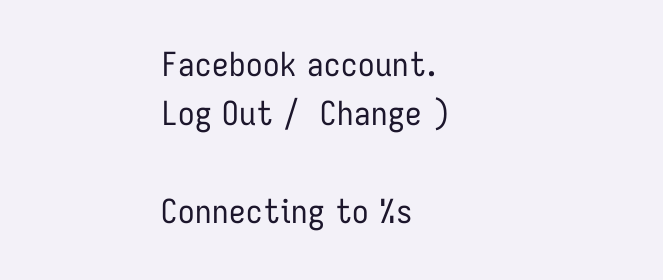Facebook account. Log Out /  Change )

Connecting to %s